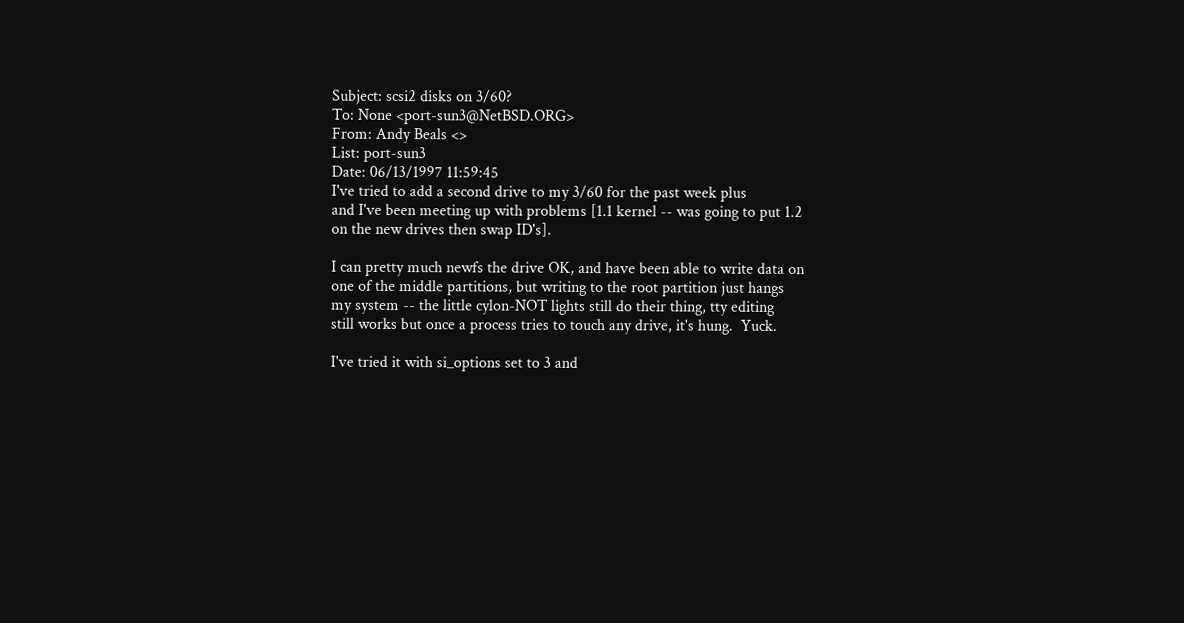Subject: scsi2 disks on 3/60?
To: None <port-sun3@NetBSD.ORG>
From: Andy Beals <>
List: port-sun3
Date: 06/13/1997 11:59:45
I've tried to add a second drive to my 3/60 for the past week plus
and I've been meeting up with problems [1.1 kernel -- was going to put 1.2
on the new drives then swap ID's].

I can pretty much newfs the drive OK, and have been able to write data on
one of the middle partitions, but writing to the root partition just hangs
my system -- the little cylon-NOT lights still do their thing, tty editing
still works but once a process tries to touch any drive, it's hung.  Yuck.

I've tried it with si_options set to 3 and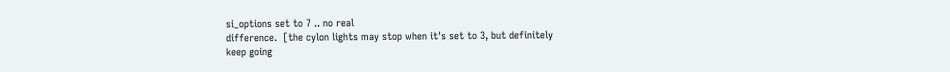si_options set to 7 .. no real
difference.  [the cylon lights may stop when it's set to 3, but definitely
keep going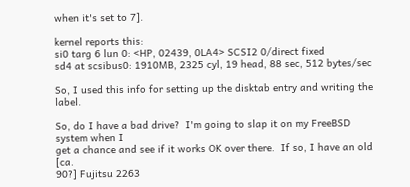when it's set to 7].

kernel reports this:
si0 targ 6 lun 0: <HP, 02439, 0LA4> SCSI2 0/direct fixed
sd4 at scsibus0: 1910MB, 2325 cyl, 19 head, 88 sec, 512 bytes/sec

So, I used this info for setting up the disktab entry and writing the label.

So, do I have a bad drive?  I'm going to slap it on my FreeBSD system when I
get a chance and see if it works OK over there.  If so, I have an old [ca.
90?] Fujitsu 2263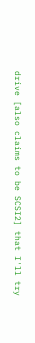drive [also claims to be SCSI2] that I'll try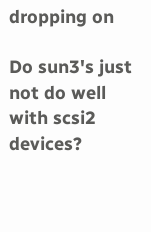dropping on

Do sun3's just not do well with scsi2 devices?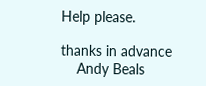Help please.

thanks in advance
    Andy Beals